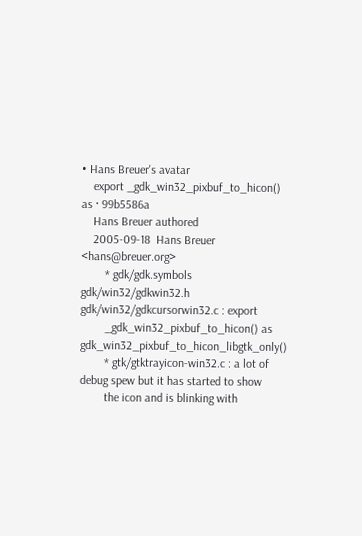• Hans Breuer's avatar
    export _gdk_win32_pixbuf_to_hicon() as · 99b5586a
    Hans Breuer authored
    2005-09-18  Hans Breuer  <hans@breuer.org>
        * gdk/gdk.symbols gdk/win32/gdkwin32.h gdk/win32/gdkcursorwin32.c : export
        _gdk_win32_pixbuf_to_hicon() as gdk_win32_pixbuf_to_hicon_libgtk_only()
        * gtk/gtktrayicon-win32.c : a lot of debug spew but it has started to show
        the icon and is blinking with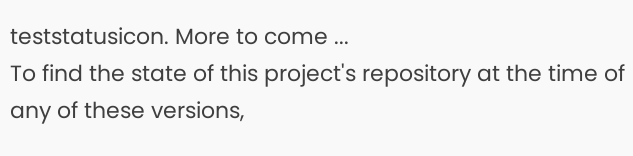teststatusicon. More to come ...
To find the state of this project's repository at the time of any of these versions,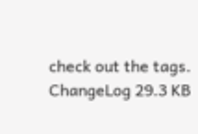check out the tags.
ChangeLog 29.3 KB